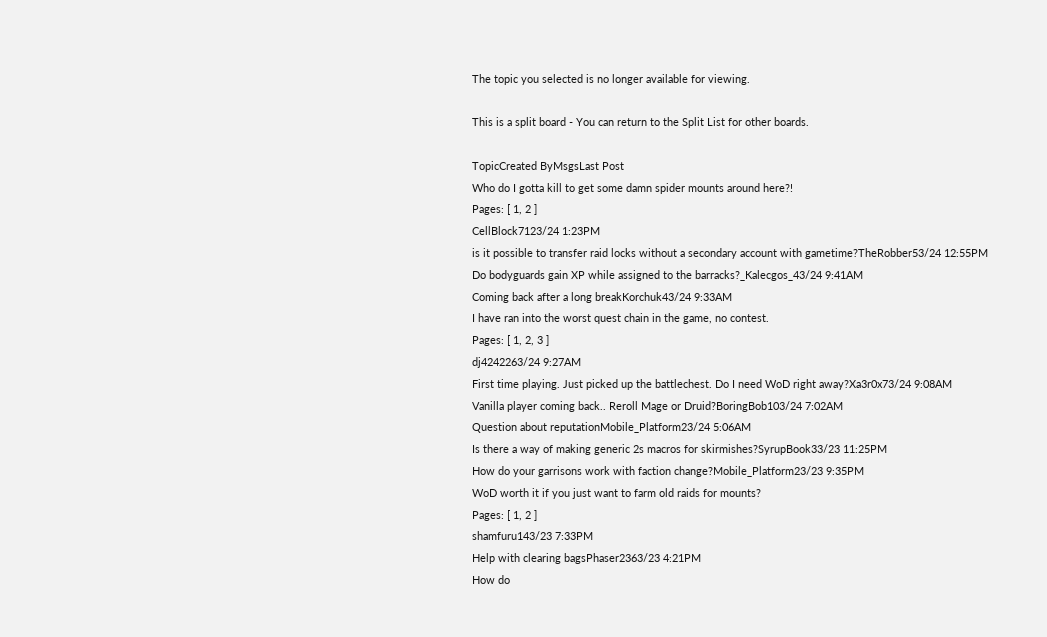The topic you selected is no longer available for viewing.

This is a split board - You can return to the Split List for other boards.

TopicCreated ByMsgsLast Post
Who do I gotta kill to get some damn spider mounts around here?!
Pages: [ 1, 2 ]
CellBlock7123/24 1:23PM
is it possible to transfer raid locks without a secondary account with gametime?TheRobber53/24 12:55PM
Do bodyguards gain XP while assigned to the barracks?_Kalecgos_43/24 9:41AM
Coming back after a long breakKorchuk43/24 9:33AM
I have ran into the worst quest chain in the game, no contest.
Pages: [ 1, 2, 3 ]
dj4242263/24 9:27AM
First time playing. Just picked up the battlechest. Do I need WoD right away?Xa3r0x73/24 9:08AM
Vanilla player coming back.. Reroll Mage or Druid?BoringBob103/24 7:02AM
Question about reputationMobile_Platform23/24 5:06AM
Is there a way of making generic 2s macros for skirmishes?SyrupBook33/23 11:25PM
How do your garrisons work with faction change?Mobile_Platform23/23 9:35PM
WoD worth it if you just want to farm old raids for mounts?
Pages: [ 1, 2 ]
shamfuru143/23 7:33PM
Help with clearing bagsPhaser2363/23 4:21PM
How do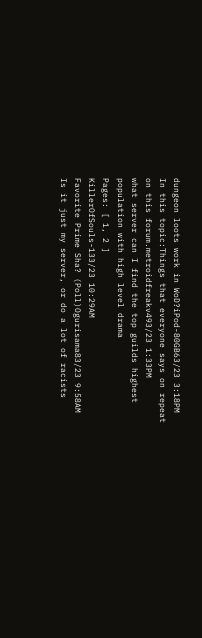dungeon loots work in WoD?iPod-80GB63/23 3:18PM
In this topic:Things that everyone says on repeat on this forum.metroidfreakv493/23 1:33PM
what server can I find the top guilds highest population with high level drama
Pages: [ 1, 2 ]
KillerOfSouls-133/23 10:29AM
Favorite Prime Sha? (Poll)Ogurisama83/23 9:58AM
Is it just my server, or do a lot of racists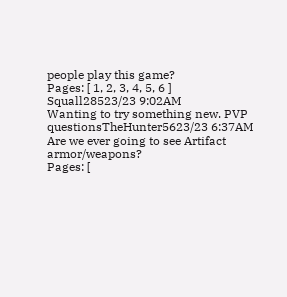people play this game?
Pages: [ 1, 2, 3, 4, 5, 6 ]
Squall28523/23 9:02AM
Wanting to try something new. PVP questionsTheHunter5623/23 6:37AM
Are we ever going to see Artifact armor/weapons?
Pages: [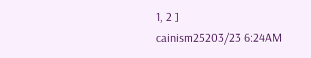1, 2 ]
cainism25203/23 6:24AM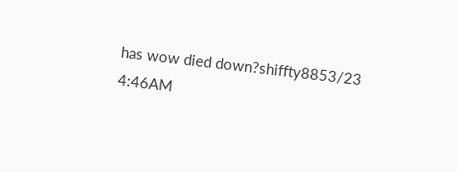has wow died down?shiffty8853/23 4:46AM